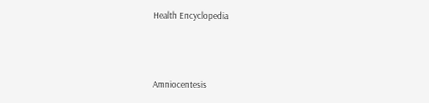Health Encyclopedia



Amniocentesis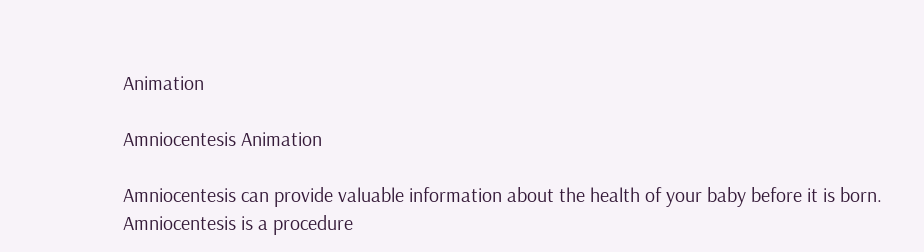Animation

Amniocentesis Animation

Amniocentesis can provide valuable information about the health of your baby before it is born. Amniocentesis is a procedure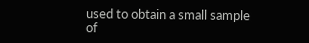used to obtain a small sample of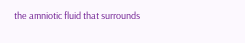the amniotic fluid that surrounds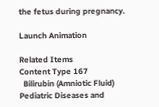the fetus during pregnancy.

Launch Animation

Related Items
Content Type 167
  Bilirubin (Amniotic Fluid)
Pediatric Diseases and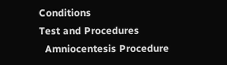Conditions
Test and Procedures
  Amniocentesis Procedure